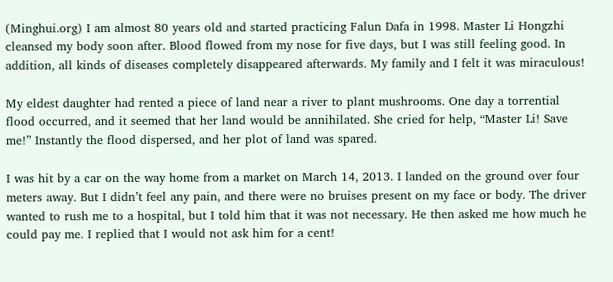(Minghui.org) I am almost 80 years old and started practicing Falun Dafa in 1998. Master Li Hongzhi cleansed my body soon after. Blood flowed from my nose for five days, but I was still feeling good. In addition, all kinds of diseases completely disappeared afterwards. My family and I felt it was miraculous!

My eldest daughter had rented a piece of land near a river to plant mushrooms. One day a torrential flood occurred, and it seemed that her land would be annihilated. She cried for help, “Master Li! Save me!” Instantly the flood dispersed, and her plot of land was spared.

I was hit by a car on the way home from a market on March 14, 2013. I landed on the ground over four meters away. But I didn’t feel any pain, and there were no bruises present on my face or body. The driver wanted to rush me to a hospital, but I told him that it was not necessary. He then asked me how much he could pay me. I replied that I would not ask him for a cent!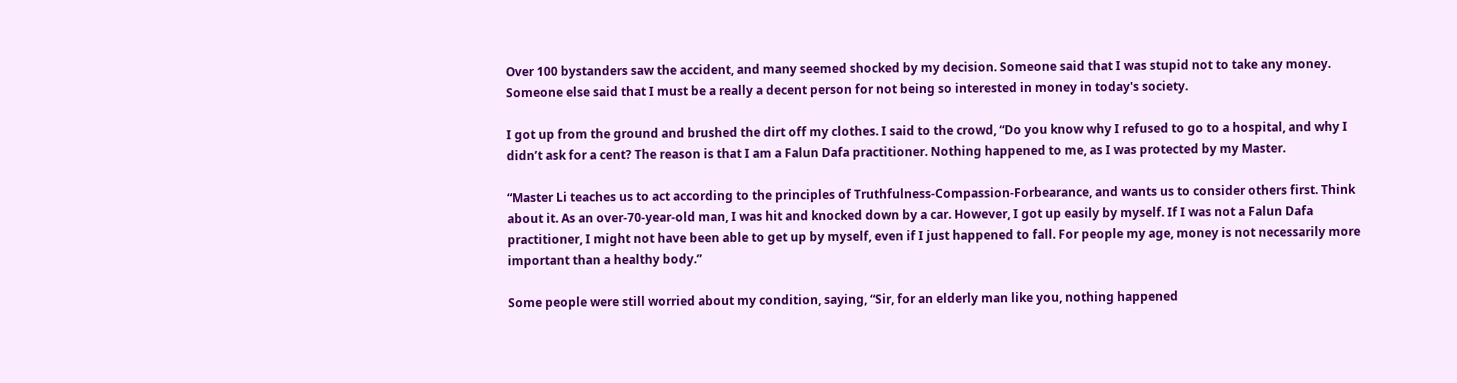Over 100 bystanders saw the accident, and many seemed shocked by my decision. Someone said that I was stupid not to take any money. Someone else said that I must be a really a decent person for not being so interested in money in today's society.

I got up from the ground and brushed the dirt off my clothes. I said to the crowd, “Do you know why I refused to go to a hospital, and why I didn’t ask for a cent? The reason is that I am a Falun Dafa practitioner. Nothing happened to me, as I was protected by my Master.

“Master Li teaches us to act according to the principles of Truthfulness-Compassion-Forbearance, and wants us to consider others first. Think about it. As an over-70-year-old man, I was hit and knocked down by a car. However, I got up easily by myself. If I was not a Falun Dafa practitioner, I might not have been able to get up by myself, even if I just happened to fall. For people my age, money is not necessarily more important than a healthy body.”

Some people were still worried about my condition, saying, “Sir, for an elderly man like you, nothing happened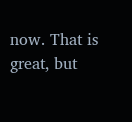now. That is great, but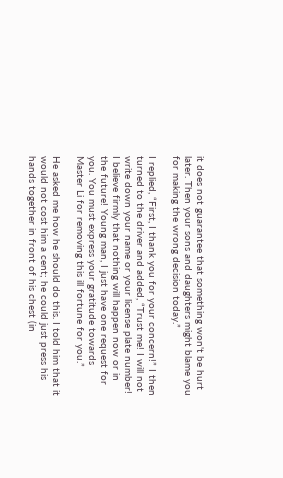it does not guarantee that something won't be hurt later. Then your sons and daughters might blame you for making the wrong decision today.”

I replied, “First, I thank you for your concern!” I then turned to the driver and added, “Trust me! I will not write down your name or your license plate number! I believe firmly that nothing will happen now or in the future! Young man, I just have one request for you. You must express your gratitude towards Master Li for removing this ill fortune for you.”

He asked me how he should do this. I told him that it would not cost him a cent; he could just press his hands together in front of his chest (in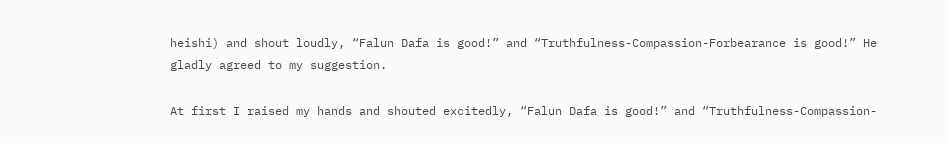heishi) and shout loudly, “Falun Dafa is good!” and “Truthfulness-Compassion-Forbearance is good!” He gladly agreed to my suggestion.

At first I raised my hands and shouted excitedly, “Falun Dafa is good!” and “Truthfulness-Compassion-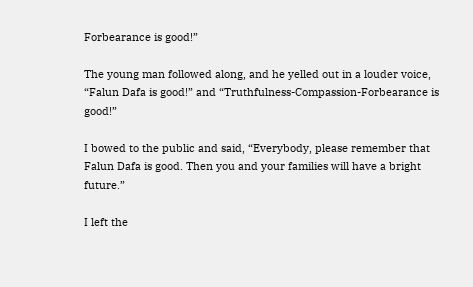Forbearance is good!”

The young man followed along, and he yelled out in a louder voice, “Falun Dafa is good!” and “Truthfulness-Compassion-Forbearance is good!”

I bowed to the public and said, “Everybody, please remember that Falun Dafa is good. Then you and your families will have a bright future.”

I left the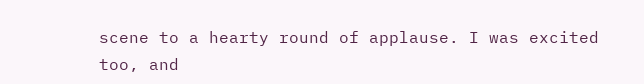scene to a hearty round of applause. I was excited too, and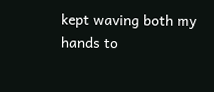kept waving both my hands to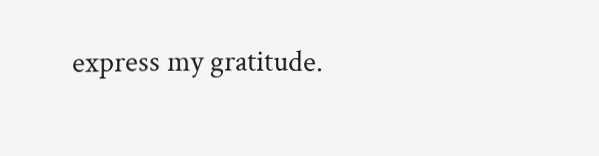express my gratitude.